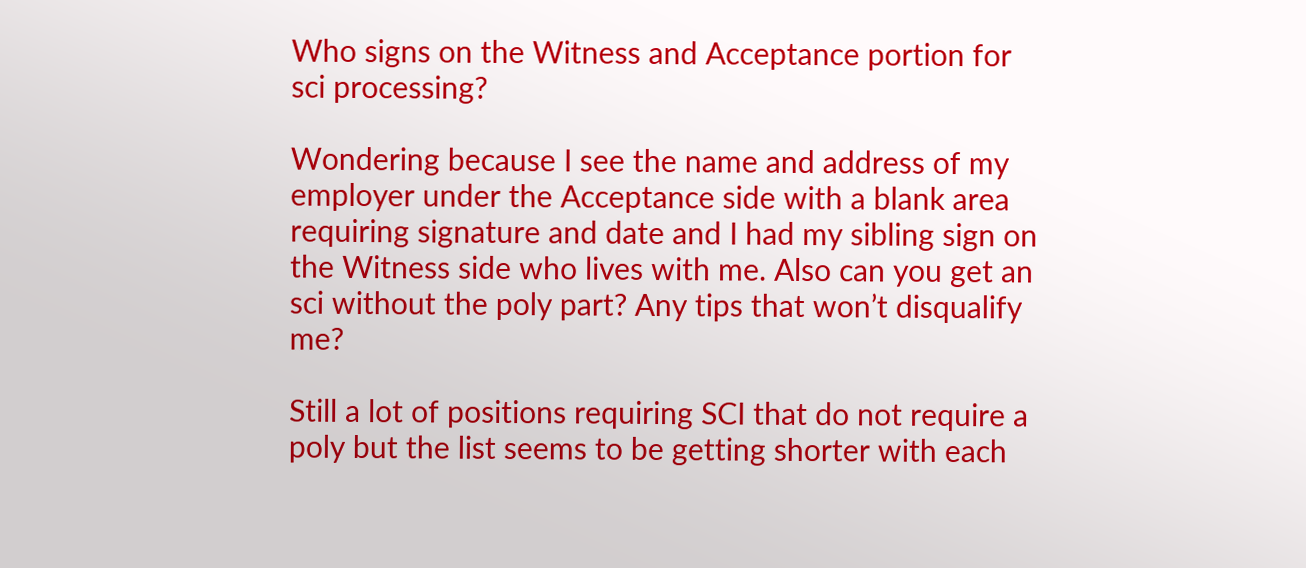Who signs on the Witness and Acceptance portion for sci processing?

Wondering because I see the name and address of my employer under the Acceptance side with a blank area requiring signature and date and I had my sibling sign on the Witness side who lives with me. Also can you get an sci without the poly part? Any tips that won’t disqualify me?

Still a lot of positions requiring SCI that do not require a poly but the list seems to be getting shorter with each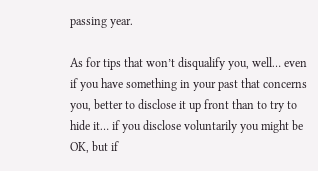passing year.

As for tips that won’t disqualify you, well… even if you have something in your past that concerns you, better to disclose it up front than to try to hide it… if you disclose voluntarily you might be OK, but if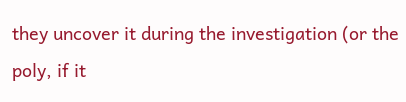they uncover it during the investigation (or the poly, if it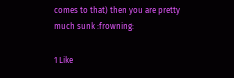comes to that) then you are pretty much sunk :frowning:

1 Like